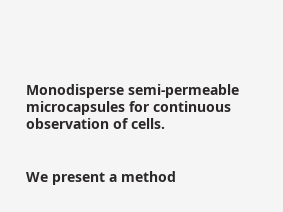Monodisperse semi-permeable microcapsules for continuous observation of cells.


We present a method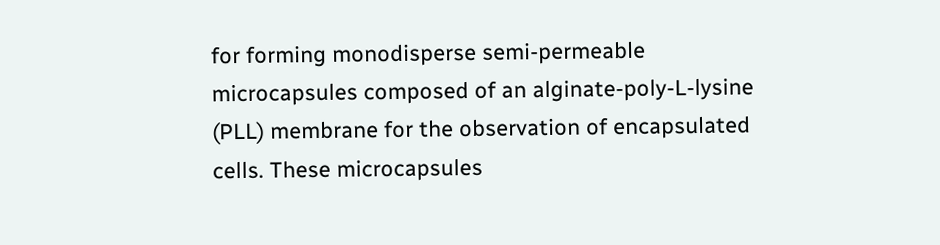for forming monodisperse semi-permeable microcapsules composed of an alginate-poly-L-lysine (PLL) membrane for the observation of encapsulated cells. These microcapsules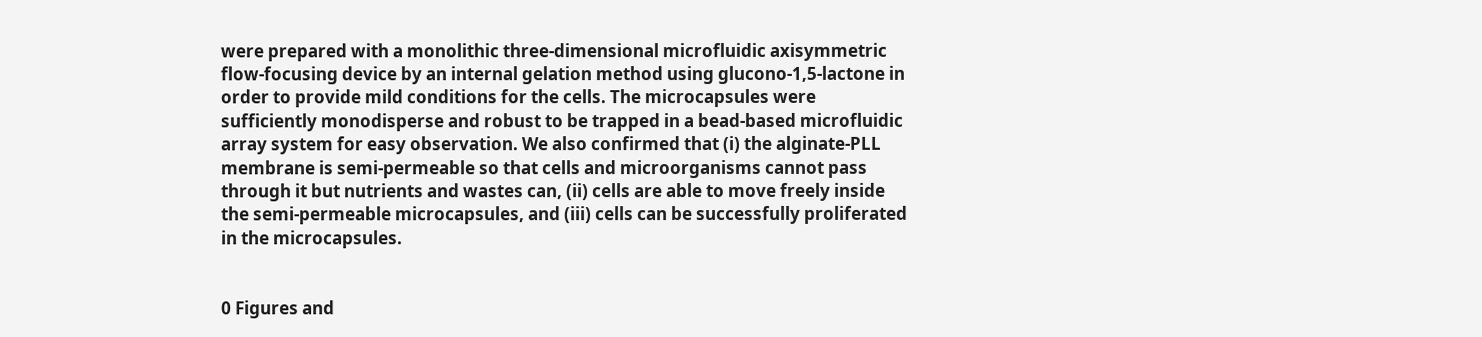were prepared with a monolithic three-dimensional microfluidic axisymmetric flow-focusing device by an internal gelation method using glucono-1,5-lactone in order to provide mild conditions for the cells. The microcapsules were sufficiently monodisperse and robust to be trapped in a bead-based microfluidic array system for easy observation. We also confirmed that (i) the alginate-PLL membrane is semi-permeable so that cells and microorganisms cannot pass through it but nutrients and wastes can, (ii) cells are able to move freely inside the semi-permeable microcapsules, and (iii) cells can be successfully proliferated in the microcapsules.


0 Figures and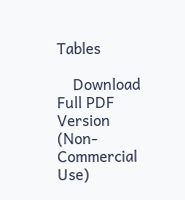Tables

    Download Full PDF Version (Non-Commercial Use)